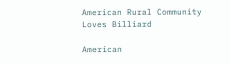American Rural Community Loves Billiard

American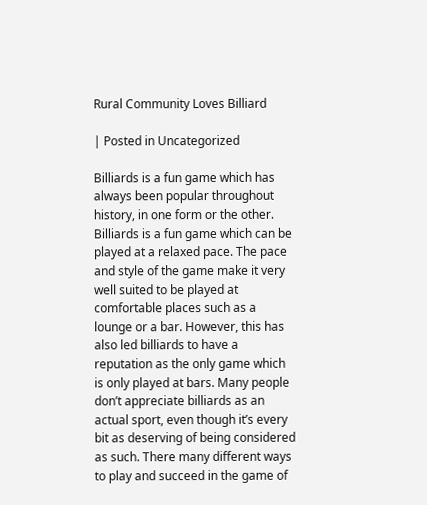Rural Community Loves Billiard

| Posted in Uncategorized

Billiards is a fun game which has always been popular throughout history, in one form or the other. Billiards is a fun game which can be played at a relaxed pace. The pace and style of the game make it very well suited to be played at comfortable places such as a lounge or a bar. However, this has also led billiards to have a reputation as the only game which is only played at bars. Many people don’t appreciate billiards as an actual sport, even though it’s every bit as deserving of being considered as such. There many different ways to play and succeed in the game of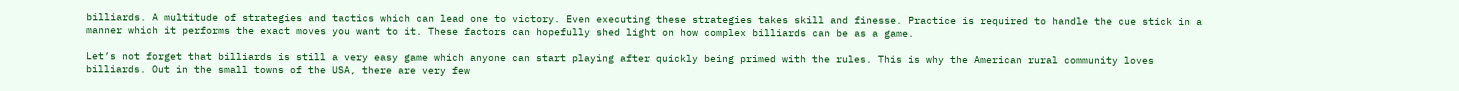billiards. A multitude of strategies and tactics which can lead one to victory. Even executing these strategies takes skill and finesse. Practice is required to handle the cue stick in a manner which it performs the exact moves you want to it. These factors can hopefully shed light on how complex billiards can be as a game.

Let’s not forget that billiards is still a very easy game which anyone can start playing after quickly being primed with the rules. This is why the American rural community loves billiards. Out in the small towns of the USA, there are very few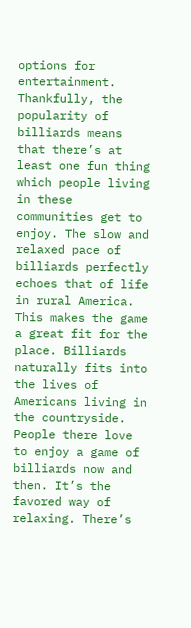options for entertainment. Thankfully, the popularity of billiards means that there’s at least one fun thing which people living in these communities get to enjoy. The slow and relaxed pace of billiards perfectly echoes that of life in rural America. This makes the game a great fit for the place. Billiards naturally fits into the lives of Americans living in the countryside. People there love to enjoy a game of billiards now and then. It’s the favored way of relaxing. There’s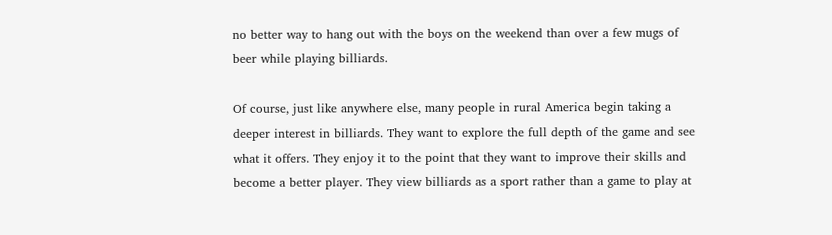no better way to hang out with the boys on the weekend than over a few mugs of beer while playing billiards.

Of course, just like anywhere else, many people in rural America begin taking a deeper interest in billiards. They want to explore the full depth of the game and see what it offers. They enjoy it to the point that they want to improve their skills and become a better player. They view billiards as a sport rather than a game to play at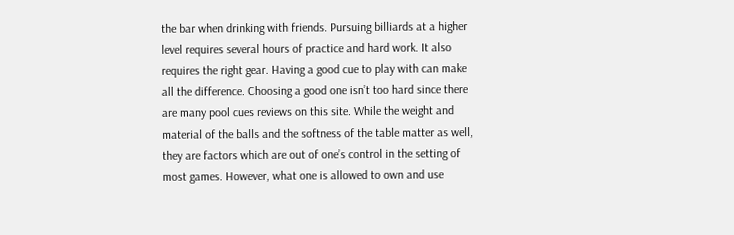the bar when drinking with friends. Pursuing billiards at a higher level requires several hours of practice and hard work. It also requires the right gear. Having a good cue to play with can make all the difference. Choosing a good one isn’t too hard since there are many pool cues reviews on this site. While the weight and material of the balls and the softness of the table matter as well, they are factors which are out of one’s control in the setting of most games. However, what one is allowed to own and use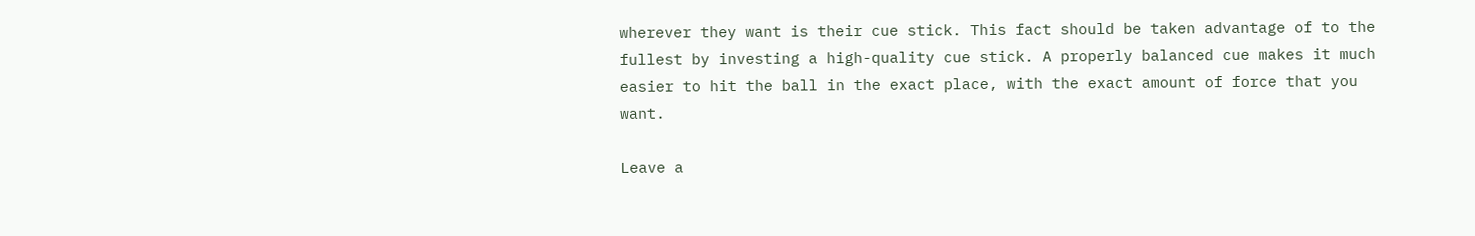wherever they want is their cue stick. This fact should be taken advantage of to the fullest by investing a high-quality cue stick. A properly balanced cue makes it much easier to hit the ball in the exact place, with the exact amount of force that you want.

Leave a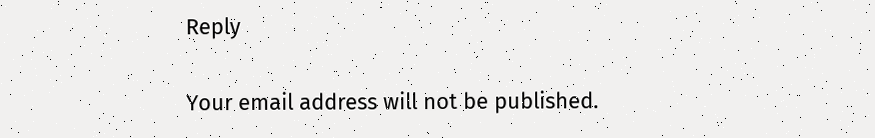Reply

Your email address will not be published.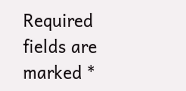Required fields are marked *